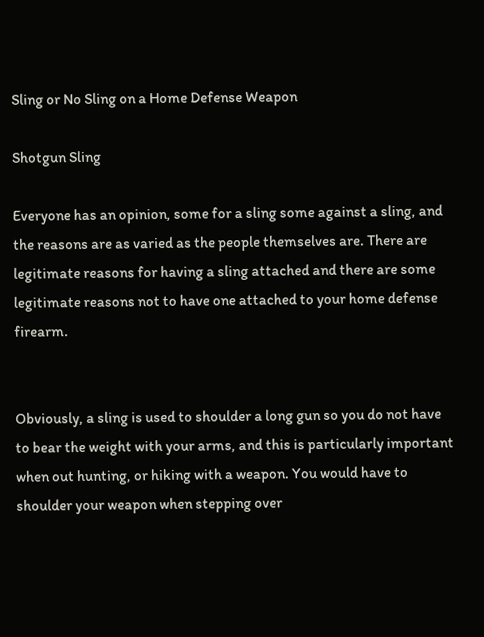Sling or No Sling on a Home Defense Weapon

Shotgun Sling

Everyone has an opinion, some for a sling some against a sling, and the reasons are as varied as the people themselves are. There are legitimate reasons for having a sling attached and there are some legitimate reasons not to have one attached to your home defense firearm.


Obviously, a sling is used to shoulder a long gun so you do not have to bear the weight with your arms, and this is particularly important when out hunting, or hiking with a weapon. You would have to shoulder your weapon when stepping over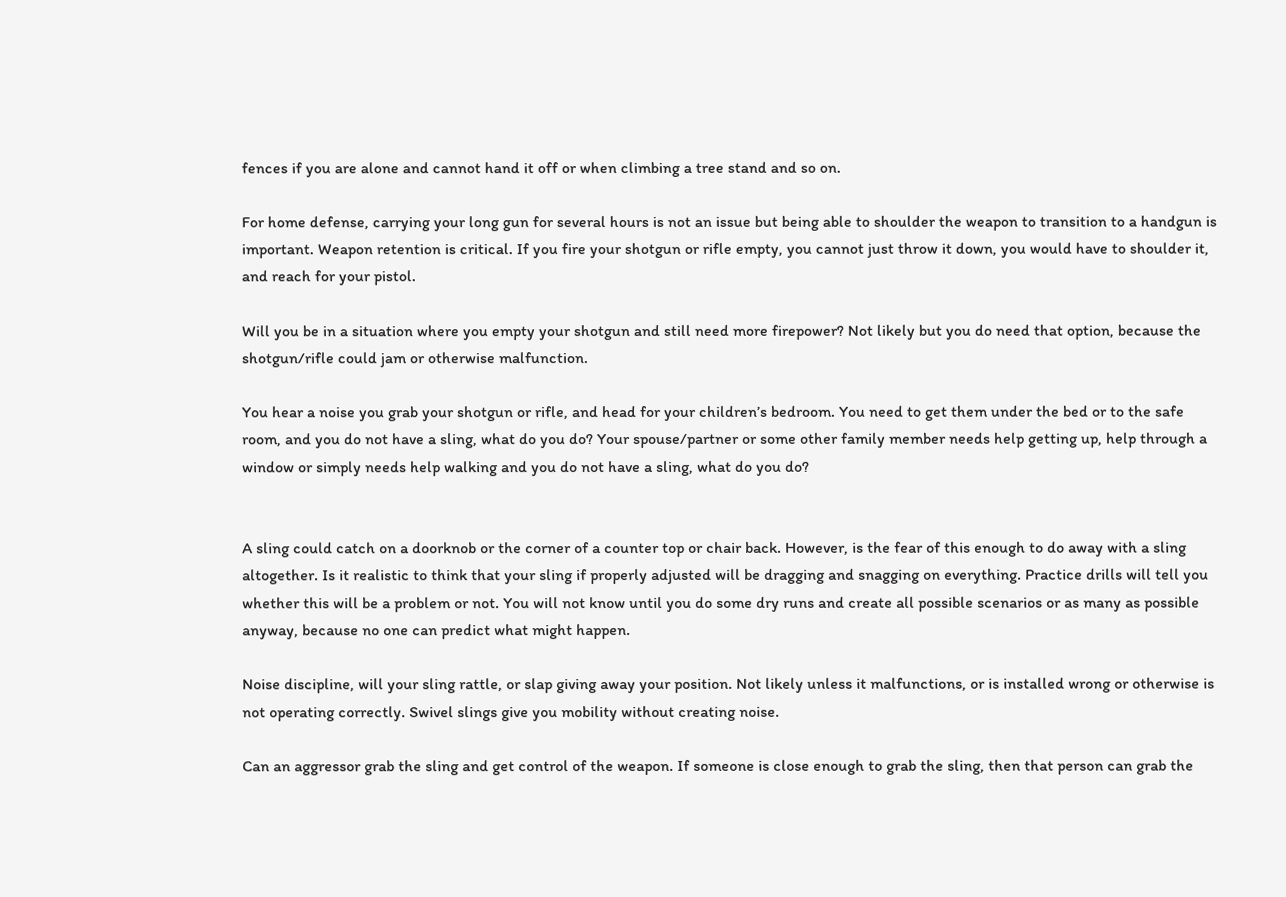fences if you are alone and cannot hand it off or when climbing a tree stand and so on.

For home defense, carrying your long gun for several hours is not an issue but being able to shoulder the weapon to transition to a handgun is important. Weapon retention is critical. If you fire your shotgun or rifle empty, you cannot just throw it down, you would have to shoulder it, and reach for your pistol.

Will you be in a situation where you empty your shotgun and still need more firepower? Not likely but you do need that option, because the shotgun/rifle could jam or otherwise malfunction.

You hear a noise you grab your shotgun or rifle, and head for your children’s bedroom. You need to get them under the bed or to the safe room, and you do not have a sling, what do you do? Your spouse/partner or some other family member needs help getting up, help through a window or simply needs help walking and you do not have a sling, what do you do?


A sling could catch on a doorknob or the corner of a counter top or chair back. However, is the fear of this enough to do away with a sling altogether. Is it realistic to think that your sling if properly adjusted will be dragging and snagging on everything. Practice drills will tell you whether this will be a problem or not. You will not know until you do some dry runs and create all possible scenarios or as many as possible anyway, because no one can predict what might happen.

Noise discipline, will your sling rattle, or slap giving away your position. Not likely unless it malfunctions, or is installed wrong or otherwise is not operating correctly. Swivel slings give you mobility without creating noise.

Can an aggressor grab the sling and get control of the weapon. If someone is close enough to grab the sling, then that person can grab the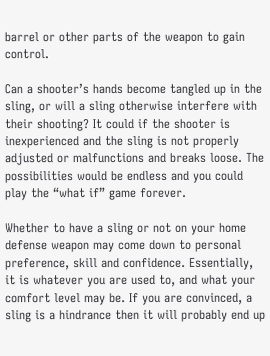barrel or other parts of the weapon to gain control.

Can a shooter’s hands become tangled up in the sling, or will a sling otherwise interfere with their shooting? It could if the shooter is inexperienced and the sling is not properly adjusted or malfunctions and breaks loose. The possibilities would be endless and you could play the “what if” game forever.

Whether to have a sling or not on your home defense weapon may come down to personal preference, skill and confidence. Essentially, it is whatever you are used to, and what your comfort level may be. If you are convinced, a sling is a hindrance then it will probably end up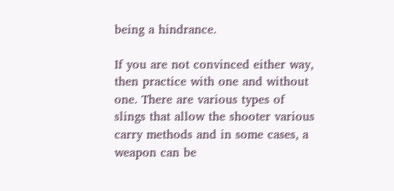being a hindrance.

If you are not convinced either way, then practice with one and without one. There are various types of slings that allow the shooter various carry methods and in some cases, a weapon can be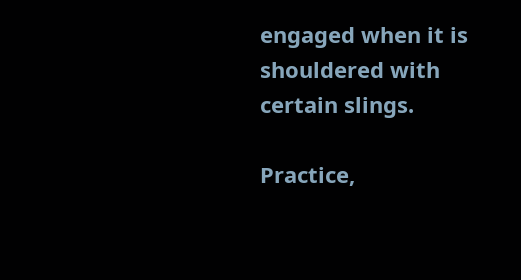engaged when it is shouldered with certain slings.

Practice,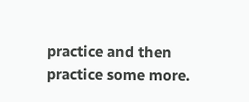practice and then practice some more.